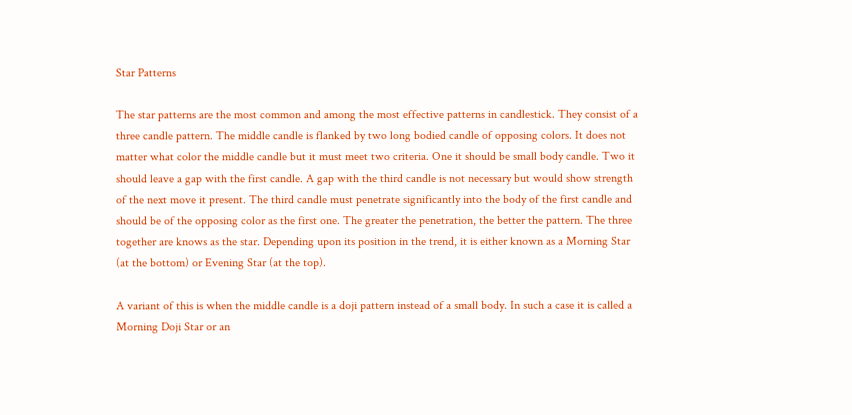Star Patterns

The star patterns are the most common and among the most effective patterns in candlestick. They consist of a three candle pattern. The middle candle is flanked by two long bodied candle of opposing colors. It does not matter what color the middle candle but it must meet two criteria. One it should be small body candle. Two it should leave a gap with the first candle. A gap with the third candle is not necessary but would show strength of the next move it present. The third candle must penetrate significantly into the body of the first candle and should be of the opposing color as the first one. The greater the penetration, the better the pattern. The three together are knows as the star. Depending upon its position in the trend, it is either known as a Morning Star (at the bottom) or Evening Star (at the top).

A variant of this is when the middle candle is a doji pattern instead of a small body. In such a case it is called a Morning Doji Star or an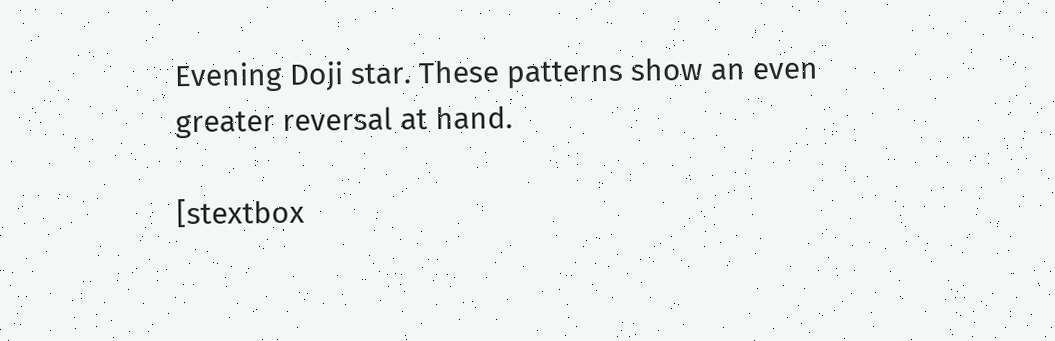Evening Doji star. These patterns show an even greater reversal at hand.

[stextbox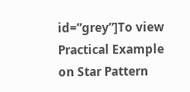id=”grey”]To view Practical Example on Star Pattern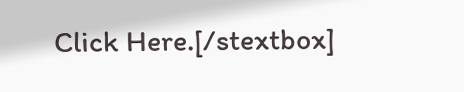Click Here.[/stextbox]